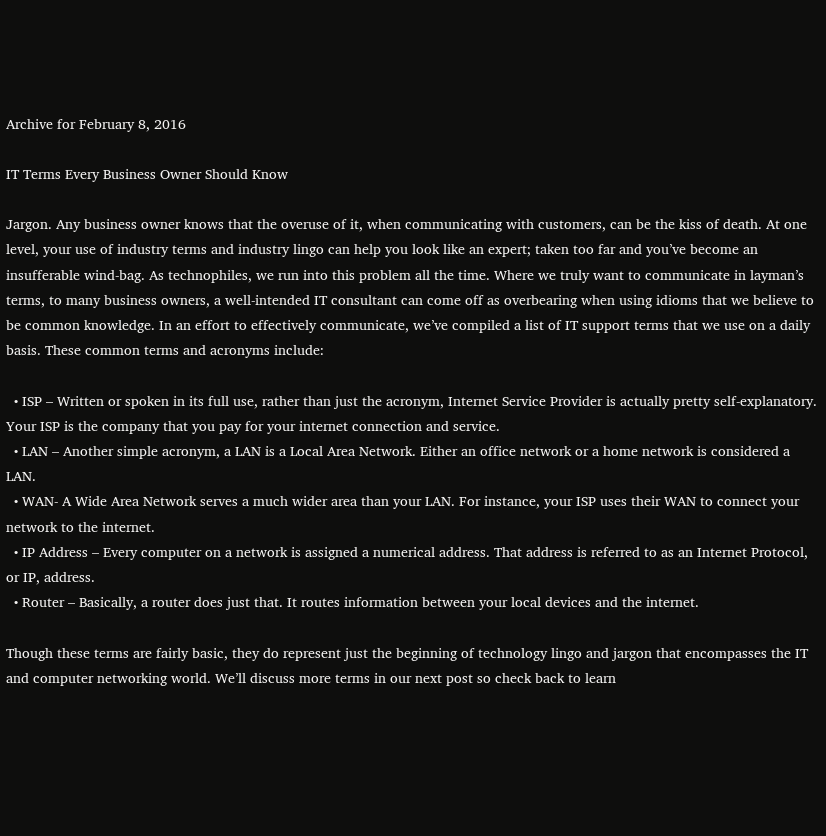Archive for February 8, 2016

IT Terms Every Business Owner Should Know

Jargon. Any business owner knows that the overuse of it, when communicating with customers, can be the kiss of death. At one level, your use of industry terms and industry lingo can help you look like an expert; taken too far and you’ve become an insufferable wind-bag. As technophiles, we run into this problem all the time. Where we truly want to communicate in layman’s terms, to many business owners, a well-intended IT consultant can come off as overbearing when using idioms that we believe to be common knowledge. In an effort to effectively communicate, we’ve compiled a list of IT support terms that we use on a daily basis. These common terms and acronyms include:

  • ISP – Written or spoken in its full use, rather than just the acronym, Internet Service Provider is actually pretty self-explanatory. Your ISP is the company that you pay for your internet connection and service.
  • LAN – Another simple acronym, a LAN is a Local Area Network. Either an office network or a home network is considered a LAN.
  • WAN- A Wide Area Network serves a much wider area than your LAN. For instance, your ISP uses their WAN to connect your network to the internet.
  • IP Address – Every computer on a network is assigned a numerical address. That address is referred to as an Internet Protocol, or IP, address.
  • Router – Basically, a router does just that. It routes information between your local devices and the internet.

Though these terms are fairly basic, they do represent just the beginning of technology lingo and jargon that encompasses the IT and computer networking world. We’ll discuss more terms in our next post so check back to learn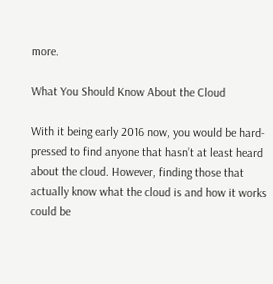more.

What You Should Know About the Cloud

With it being early 2016 now, you would be hard-pressed to find anyone that hasn’t at least heard about the cloud. However, finding those that actually know what the cloud is and how it works could be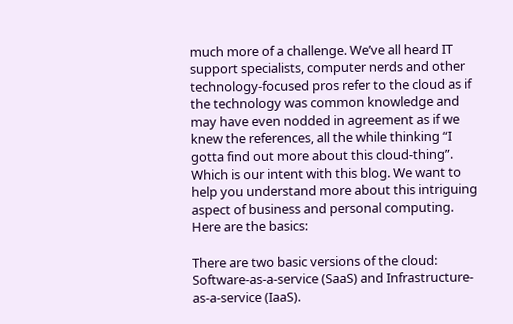much more of a challenge. We’ve all heard IT support specialists, computer nerds and other technology-focused pros refer to the cloud as if the technology was common knowledge and may have even nodded in agreement as if we knew the references, all the while thinking “I gotta find out more about this cloud-thing”. Which is our intent with this blog. We want to help you understand more about this intriguing aspect of business and personal computing. Here are the basics:

There are two basic versions of the cloud: Software-as-a-service (SaaS) and Infrastructure-as-a-service (IaaS).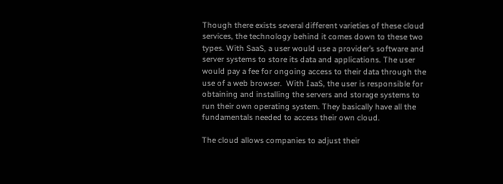Though there exists several different varieties of these cloud services, the technology behind it comes down to these two types. With SaaS, a user would use a provider’s software and server systems to store its data and applications. The user would pay a fee for ongoing access to their data through the use of a web browser.  With IaaS, the user is responsible for obtaining and installing the servers and storage systems to run their own operating system. They basically have all the fundamentals needed to access their own cloud.

The cloud allows companies to adjust their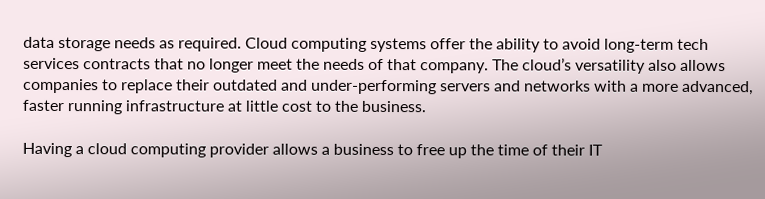data storage needs as required. Cloud computing systems offer the ability to avoid long-term tech services contracts that no longer meet the needs of that company. The cloud’s versatility also allows companies to replace their outdated and under-performing servers and networks with a more advanced, faster running infrastructure at little cost to the business.

Having a cloud computing provider allows a business to free up the time of their IT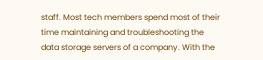staff. Most tech members spend most of their time maintaining and troubleshooting the data storage servers of a company. With the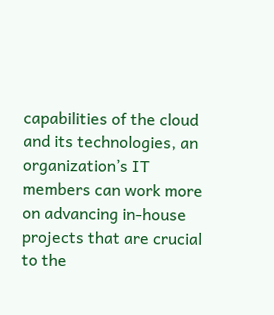capabilities of the cloud and its technologies, an organization’s IT members can work more on advancing in-house projects that are crucial to the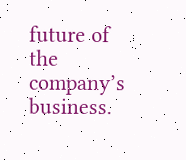future of the company’s business.